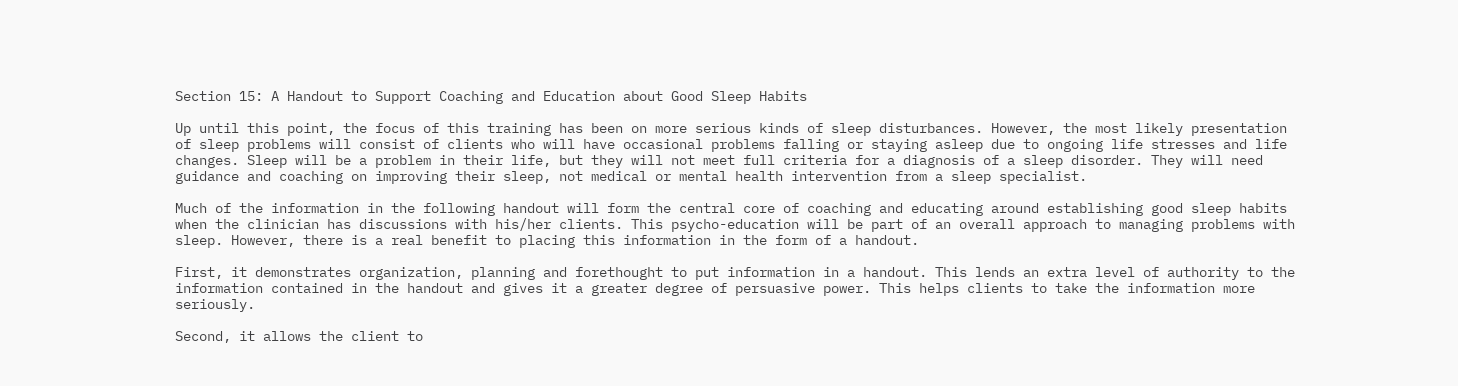Section 15: A Handout to Support Coaching and Education about Good Sleep Habits

Up until this point, the focus of this training has been on more serious kinds of sleep disturbances. However, the most likely presentation of sleep problems will consist of clients who will have occasional problems falling or staying asleep due to ongoing life stresses and life changes. Sleep will be a problem in their life, but they will not meet full criteria for a diagnosis of a sleep disorder. They will need guidance and coaching on improving their sleep, not medical or mental health intervention from a sleep specialist.

Much of the information in the following handout will form the central core of coaching and educating around establishing good sleep habits when the clinician has discussions with his/her clients. This psycho-education will be part of an overall approach to managing problems with sleep. However, there is a real benefit to placing this information in the form of a handout.

First, it demonstrates organization, planning and forethought to put information in a handout. This lends an extra level of authority to the information contained in the handout and gives it a greater degree of persuasive power. This helps clients to take the information more seriously.

Second, it allows the client to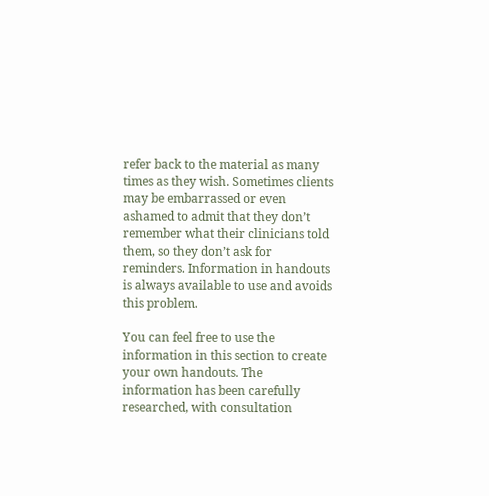refer back to the material as many times as they wish. Sometimes clients may be embarrassed or even ashamed to admit that they don’t remember what their clinicians told them, so they don’t ask for reminders. Information in handouts is always available to use and avoids this problem.

You can feel free to use the information in this section to create your own handouts. The information has been carefully researched, with consultation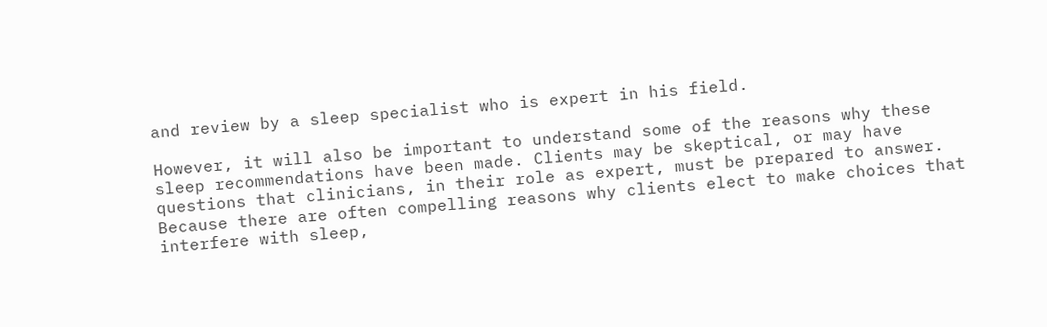and review by a sleep specialist who is expert in his field.

However, it will also be important to understand some of the reasons why these sleep recommendations have been made. Clients may be skeptical, or may have questions that clinicians, in their role as expert, must be prepared to answer. Because there are often compelling reasons why clients elect to make choices that interfere with sleep,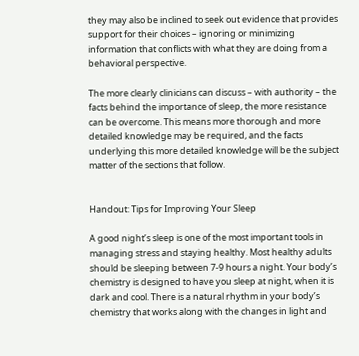they may also be inclined to seek out evidence that provides support for their choices – ignoring or minimizing information that conflicts with what they are doing from a behavioral perspective.

The more clearly clinicians can discuss – with authority – the facts behind the importance of sleep, the more resistance can be overcome. This means more thorough and more detailed knowledge may be required, and the facts underlying this more detailed knowledge will be the subject matter of the sections that follow.


Handout: Tips for Improving Your Sleep

A good night’s sleep is one of the most important tools in managing stress and staying healthy. Most healthy adults should be sleeping between 7-9 hours a night. Your body’s chemistry is designed to have you sleep at night, when it is dark and cool. There is a natural rhythm in your body’s chemistry that works along with the changes in light and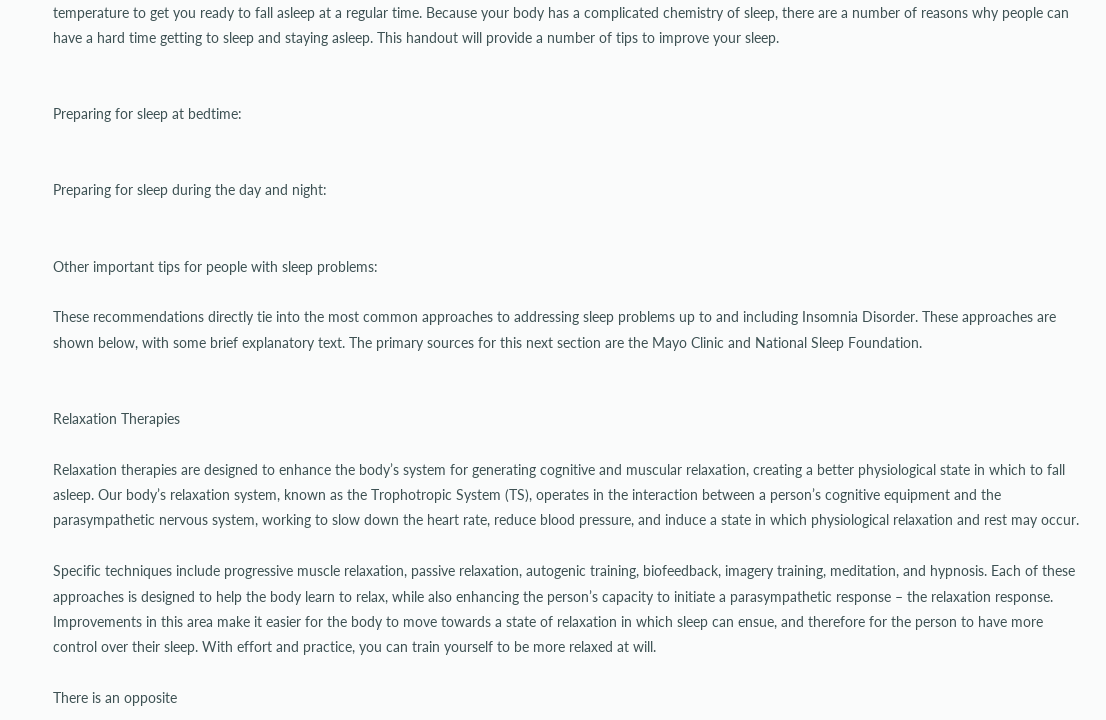temperature to get you ready to fall asleep at a regular time. Because your body has a complicated chemistry of sleep, there are a number of reasons why people can have a hard time getting to sleep and staying asleep. This handout will provide a number of tips to improve your sleep.


Preparing for sleep at bedtime:


Preparing for sleep during the day and night:


Other important tips for people with sleep problems:

These recommendations directly tie into the most common approaches to addressing sleep problems up to and including Insomnia Disorder. These approaches are shown below, with some brief explanatory text. The primary sources for this next section are the Mayo Clinic and National Sleep Foundation.


Relaxation Therapies

Relaxation therapies are designed to enhance the body’s system for generating cognitive and muscular relaxation, creating a better physiological state in which to fall asleep. Our body’s relaxation system, known as the Trophotropic System (TS), operates in the interaction between a person’s cognitive equipment and the parasympathetic nervous system, working to slow down the heart rate, reduce blood pressure, and induce a state in which physiological relaxation and rest may occur.

Specific techniques include progressive muscle relaxation, passive relaxation, autogenic training, biofeedback, imagery training, meditation, and hypnosis. Each of these approaches is designed to help the body learn to relax, while also enhancing the person’s capacity to initiate a parasympathetic response – the relaxation response.  Improvements in this area make it easier for the body to move towards a state of relaxation in which sleep can ensue, and therefore for the person to have more control over their sleep. With effort and practice, you can train yourself to be more relaxed at will.

There is an opposite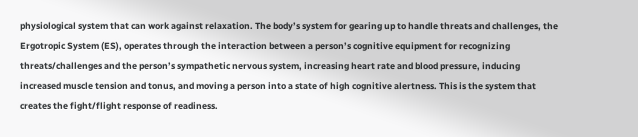physiological system that can work against relaxation. The body’s system for gearing up to handle threats and challenges, the Ergotropic System (ES), operates through the interaction between a person’s cognitive equipment for recognizing threats/challenges and the person’s sympathetic nervous system, increasing heart rate and blood pressure, inducing increased muscle tension and tonus, and moving a person into a state of high cognitive alertness. This is the system that creates the fight/flight response of readiness.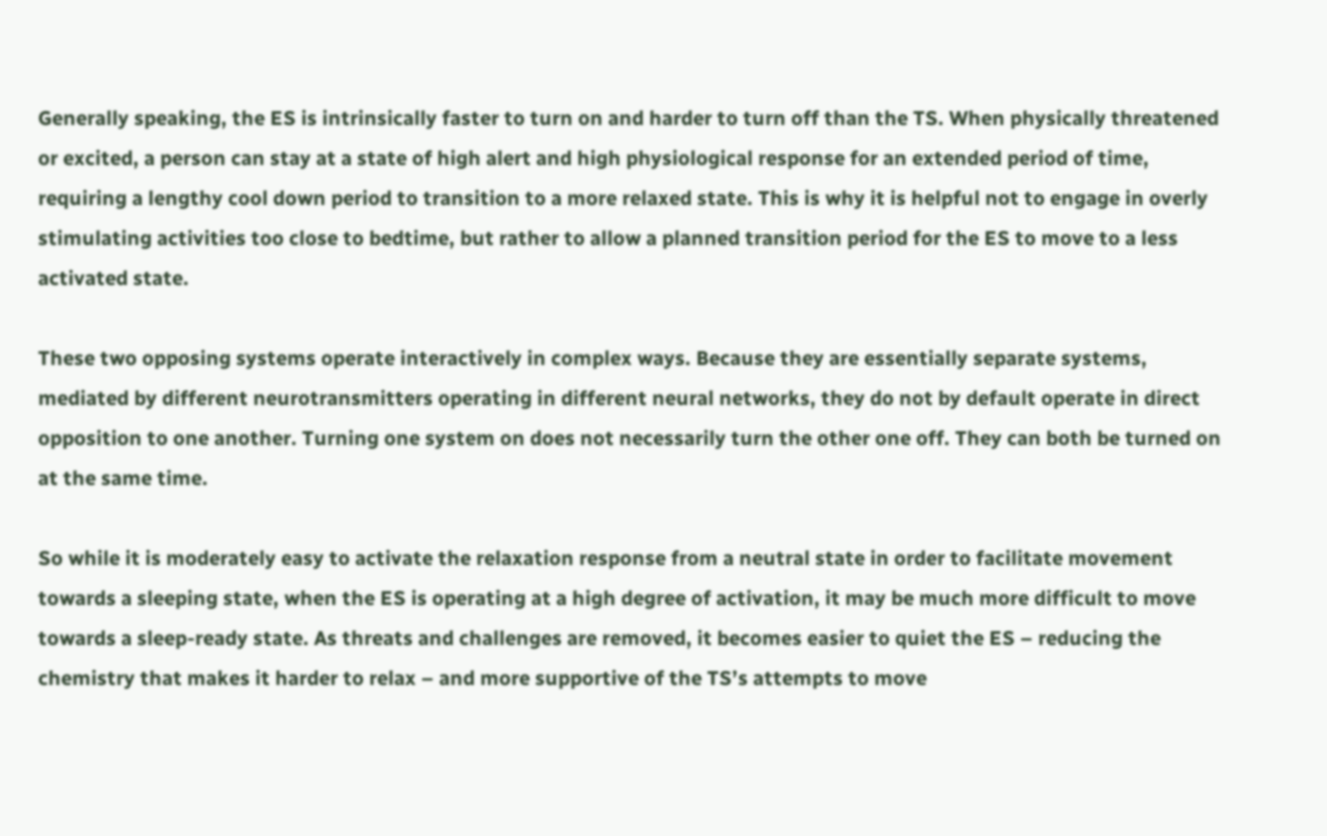Generally speaking, the ES is intrinsically faster to turn on and harder to turn off than the TS. When physically threatened or excited, a person can stay at a state of high alert and high physiological response for an extended period of time, requiring a lengthy cool down period to transition to a more relaxed state. This is why it is helpful not to engage in overly stimulating activities too close to bedtime, but rather to allow a planned transition period for the ES to move to a less activated state.

These two opposing systems operate interactively in complex ways. Because they are essentially separate systems, mediated by different neurotransmitters operating in different neural networks, they do not by default operate in direct opposition to one another. Turning one system on does not necessarily turn the other one off. They can both be turned on at the same time.

So while it is moderately easy to activate the relaxation response from a neutral state in order to facilitate movement towards a sleeping state, when the ES is operating at a high degree of activation, it may be much more difficult to move towards a sleep-ready state. As threats and challenges are removed, it becomes easier to quiet the ES – reducing the chemistry that makes it harder to relax – and more supportive of the TS’s attempts to move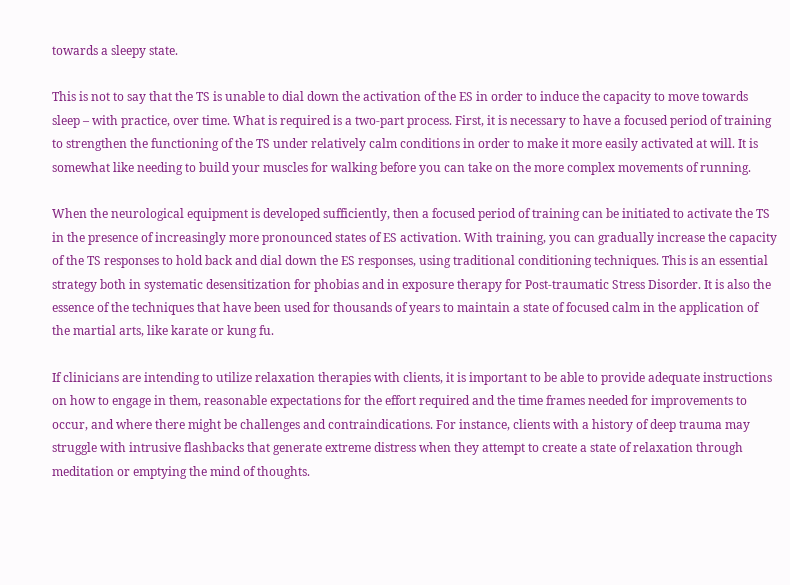towards a sleepy state.

This is not to say that the TS is unable to dial down the activation of the ES in order to induce the capacity to move towards sleep – with practice, over time. What is required is a two-part process. First, it is necessary to have a focused period of training to strengthen the functioning of the TS under relatively calm conditions in order to make it more easily activated at will. It is somewhat like needing to build your muscles for walking before you can take on the more complex movements of running.

When the neurological equipment is developed sufficiently, then a focused period of training can be initiated to activate the TS in the presence of increasingly more pronounced states of ES activation. With training, you can gradually increase the capacity of the TS responses to hold back and dial down the ES responses, using traditional conditioning techniques. This is an essential strategy both in systematic desensitization for phobias and in exposure therapy for Post-traumatic Stress Disorder. It is also the essence of the techniques that have been used for thousands of years to maintain a state of focused calm in the application of the martial arts, like karate or kung fu.

If clinicians are intending to utilize relaxation therapies with clients, it is important to be able to provide adequate instructions on how to engage in them, reasonable expectations for the effort required and the time frames needed for improvements to occur, and where there might be challenges and contraindications. For instance, clients with a history of deep trauma may struggle with intrusive flashbacks that generate extreme distress when they attempt to create a state of relaxation through meditation or emptying the mind of thoughts.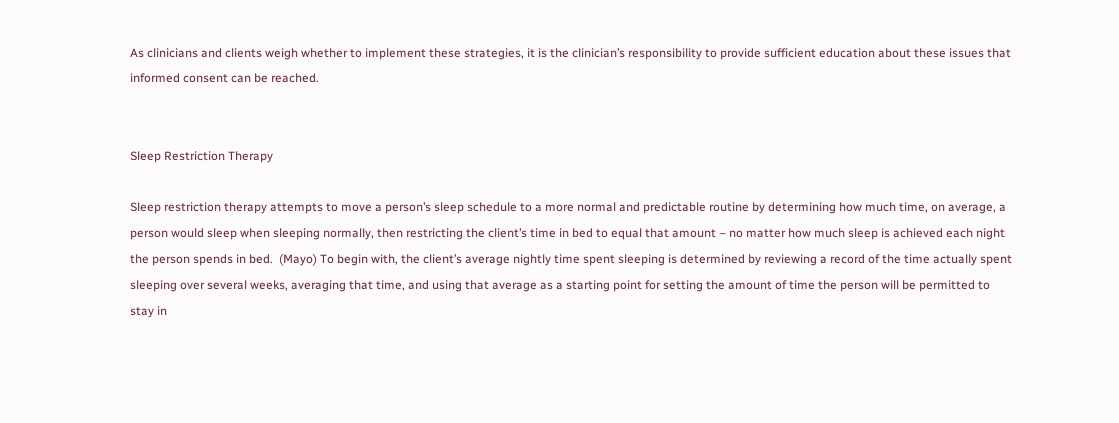As clinicians and clients weigh whether to implement these strategies, it is the clinician’s responsibility to provide sufficient education about these issues that informed consent can be reached.


Sleep Restriction Therapy

Sleep restriction therapy attempts to move a person’s sleep schedule to a more normal and predictable routine by determining how much time, on average, a person would sleep when sleeping normally, then restricting the client’s time in bed to equal that amount – no matter how much sleep is achieved each night the person spends in bed.  (Mayo) To begin with, the client’s average nightly time spent sleeping is determined by reviewing a record of the time actually spent sleeping over several weeks, averaging that time, and using that average as a starting point for setting the amount of time the person will be permitted to stay in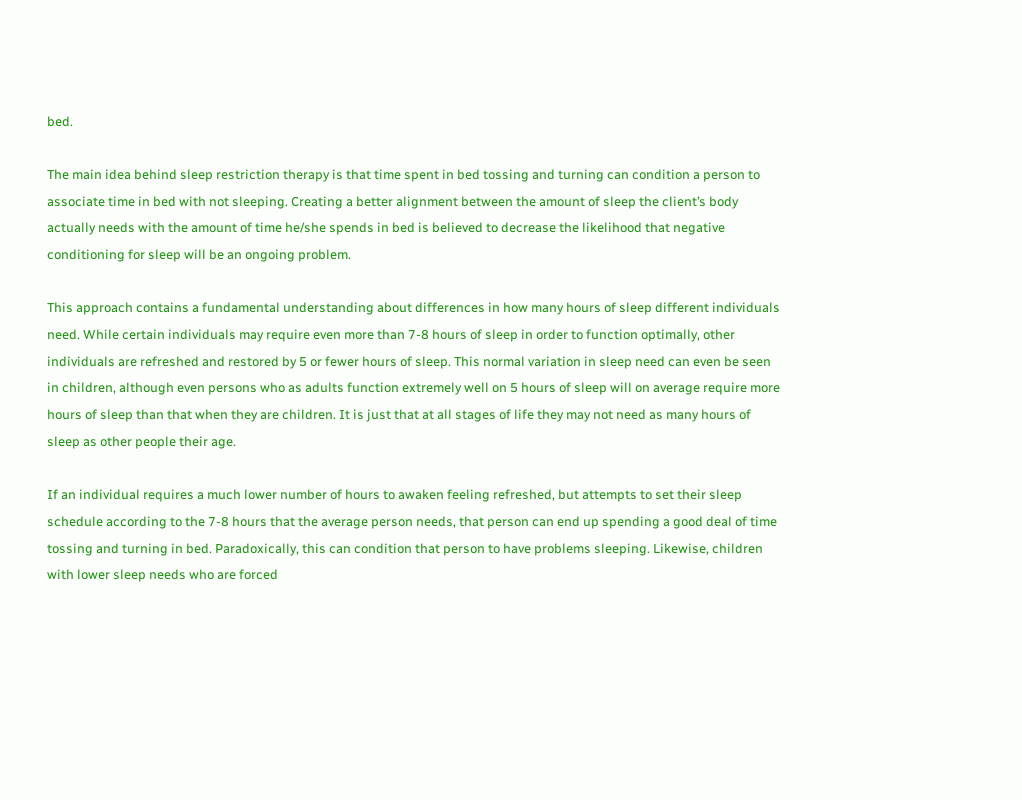bed.

The main idea behind sleep restriction therapy is that time spent in bed tossing and turning can condition a person to associate time in bed with not sleeping. Creating a better alignment between the amount of sleep the client’s body actually needs with the amount of time he/she spends in bed is believed to decrease the likelihood that negative conditioning for sleep will be an ongoing problem.

This approach contains a fundamental understanding about differences in how many hours of sleep different individuals need. While certain individuals may require even more than 7-8 hours of sleep in order to function optimally, other individuals are refreshed and restored by 5 or fewer hours of sleep. This normal variation in sleep need can even be seen in children, although even persons who as adults function extremely well on 5 hours of sleep will on average require more hours of sleep than that when they are children. It is just that at all stages of life they may not need as many hours of sleep as other people their age.

If an individual requires a much lower number of hours to awaken feeling refreshed, but attempts to set their sleep schedule according to the 7-8 hours that the average person needs, that person can end up spending a good deal of time tossing and turning in bed. Paradoxically, this can condition that person to have problems sleeping. Likewise, children with lower sleep needs who are forced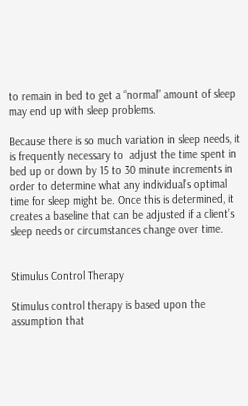to remain in bed to get a “normal” amount of sleep may end up with sleep problems.

Because there is so much variation in sleep needs, it is frequently necessary to  adjust the time spent in bed up or down by 15 to 30 minute increments in order to determine what any individual’s optimal time for sleep might be. Once this is determined, it creates a baseline that can be adjusted if a client’s sleep needs or circumstances change over time.


Stimulus Control Therapy

Stimulus control therapy is based upon the assumption that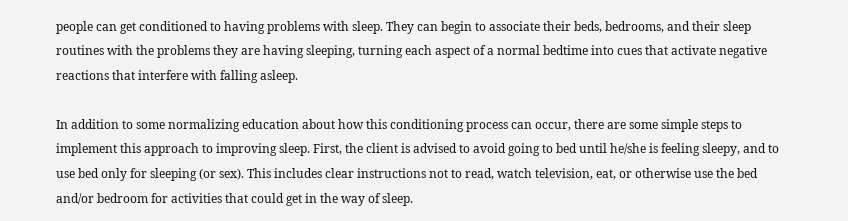people can get conditioned to having problems with sleep. They can begin to associate their beds, bedrooms, and their sleep routines with the problems they are having sleeping, turning each aspect of a normal bedtime into cues that activate negative reactions that interfere with falling asleep.

In addition to some normalizing education about how this conditioning process can occur, there are some simple steps to implement this approach to improving sleep. First, the client is advised to avoid going to bed until he/she is feeling sleepy, and to use bed only for sleeping (or sex). This includes clear instructions not to read, watch television, eat, or otherwise use the bed and/or bedroom for activities that could get in the way of sleep.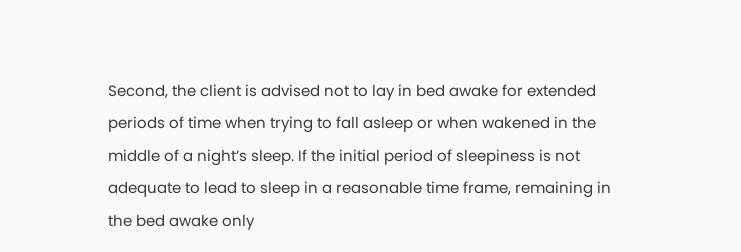Second, the client is advised not to lay in bed awake for extended periods of time when trying to fall asleep or when wakened in the middle of a night’s sleep. If the initial period of sleepiness is not adequate to lead to sleep in a reasonable time frame, remaining in the bed awake only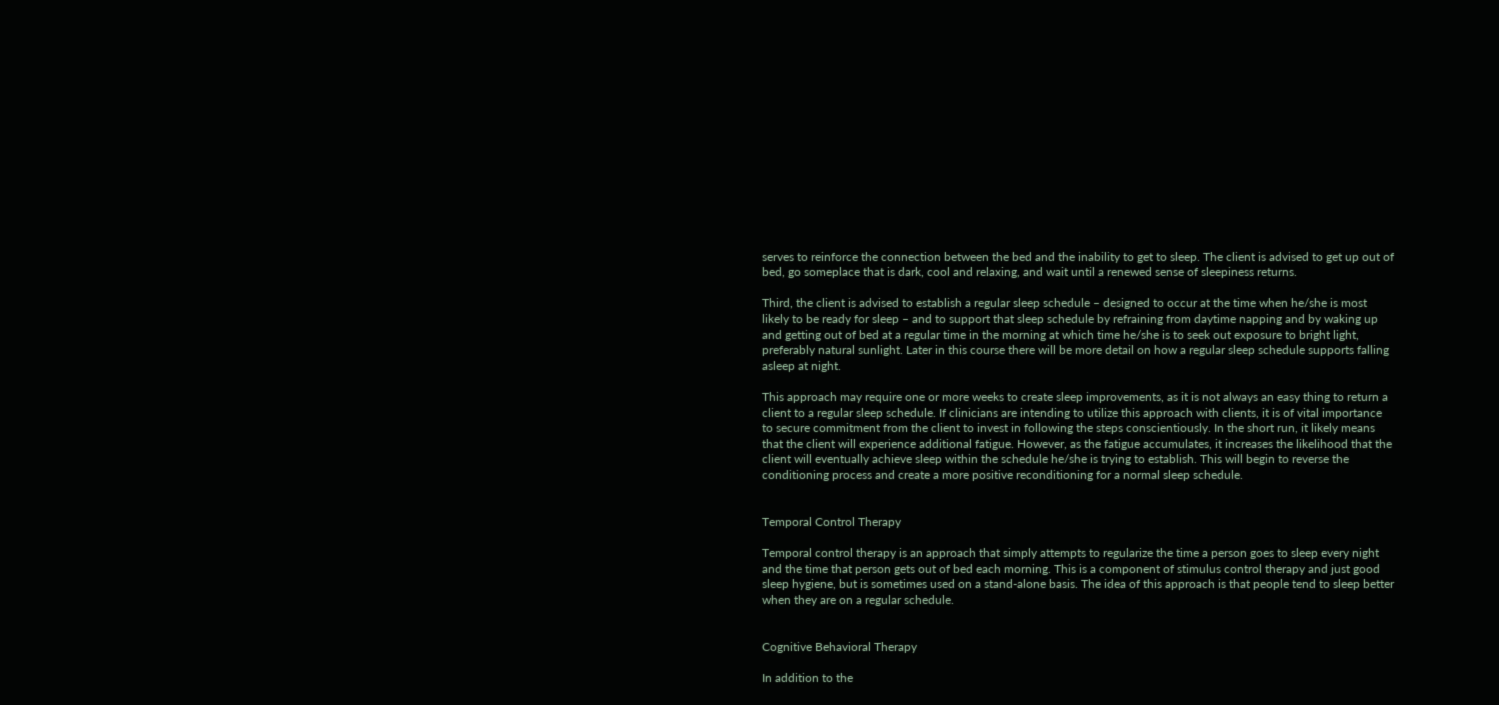serves to reinforce the connection between the bed and the inability to get to sleep. The client is advised to get up out of bed, go someplace that is dark, cool and relaxing, and wait until a renewed sense of sleepiness returns.

Third, the client is advised to establish a regular sleep schedule – designed to occur at the time when he/she is most likely to be ready for sleep – and to support that sleep schedule by refraining from daytime napping and by waking up and getting out of bed at a regular time in the morning at which time he/she is to seek out exposure to bright light, preferably natural sunlight. Later in this course there will be more detail on how a regular sleep schedule supports falling asleep at night.

This approach may require one or more weeks to create sleep improvements, as it is not always an easy thing to return a client to a regular sleep schedule. If clinicians are intending to utilize this approach with clients, it is of vital importance to secure commitment from the client to invest in following the steps conscientiously. In the short run, it likely means that the client will experience additional fatigue. However, as the fatigue accumulates, it increases the likelihood that the client will eventually achieve sleep within the schedule he/she is trying to establish. This will begin to reverse the conditioning process and create a more positive reconditioning for a normal sleep schedule.


Temporal Control Therapy

Temporal control therapy is an approach that simply attempts to regularize the time a person goes to sleep every night and the time that person gets out of bed each morning. This is a component of stimulus control therapy and just good sleep hygiene, but is sometimes used on a stand-alone basis. The idea of this approach is that people tend to sleep better when they are on a regular schedule.


Cognitive Behavioral Therapy

In addition to the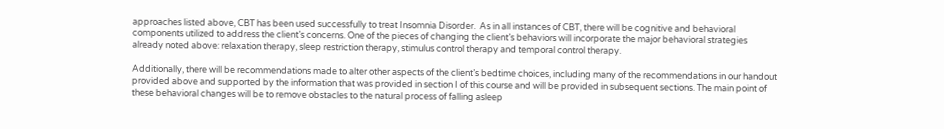approaches listed above, CBT has been used successfully to treat Insomnia Disorder.  As in all instances of CBT, there will be cognitive and behavioral components utilized to address the client’s concerns. One of the pieces of changing the client’s behaviors will incorporate the major behavioral strategies already noted above: relaxation therapy, sleep restriction therapy, stimulus control therapy and temporal control therapy.

Additionally, there will be recommendations made to alter other aspects of the client’s bedtime choices, including many of the recommendations in our handout provided above and supported by the information that was provided in section I of this course and will be provided in subsequent sections. The main point of these behavioral changes will be to remove obstacles to the natural process of falling asleep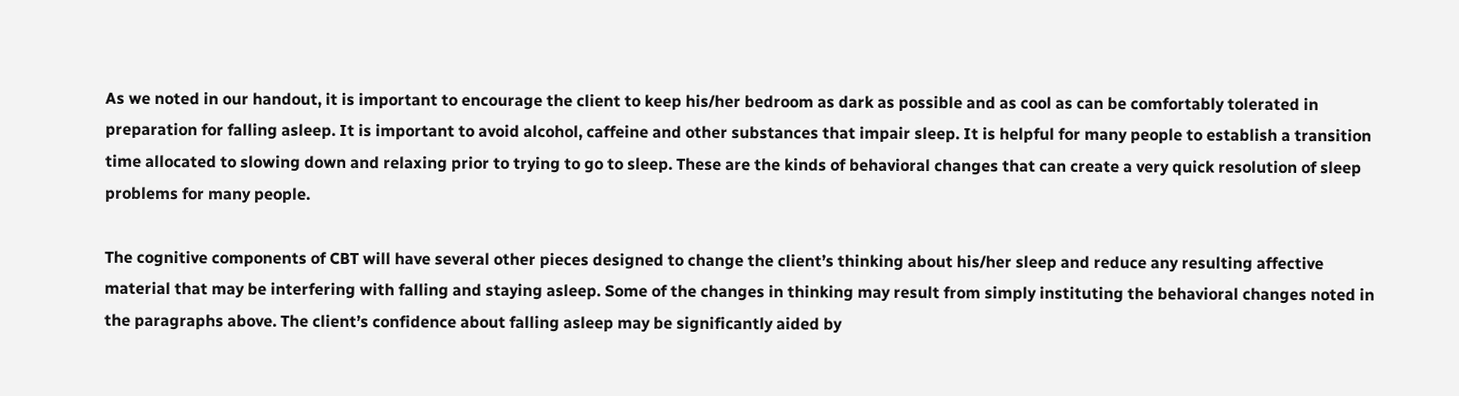As we noted in our handout, it is important to encourage the client to keep his/her bedroom as dark as possible and as cool as can be comfortably tolerated in preparation for falling asleep. It is important to avoid alcohol, caffeine and other substances that impair sleep. It is helpful for many people to establish a transition time allocated to slowing down and relaxing prior to trying to go to sleep. These are the kinds of behavioral changes that can create a very quick resolution of sleep problems for many people.

The cognitive components of CBT will have several other pieces designed to change the client’s thinking about his/her sleep and reduce any resulting affective material that may be interfering with falling and staying asleep. Some of the changes in thinking may result from simply instituting the behavioral changes noted in the paragraphs above. The client’s confidence about falling asleep may be significantly aided by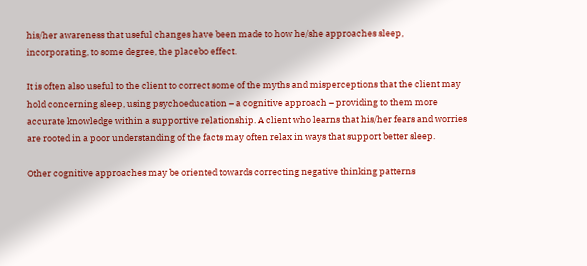his/her awareness that useful changes have been made to how he/she approaches sleep, incorporating, to some degree, the placebo effect.

It is often also useful to the client to correct some of the myths and misperceptions that the client may hold concerning sleep, using psychoeducation – a cognitive approach – providing to them more accurate knowledge within a supportive relationship. A client who learns that his/her fears and worries are rooted in a poor understanding of the facts may often relax in ways that support better sleep.

Other cognitive approaches may be oriented towards correcting negative thinking patterns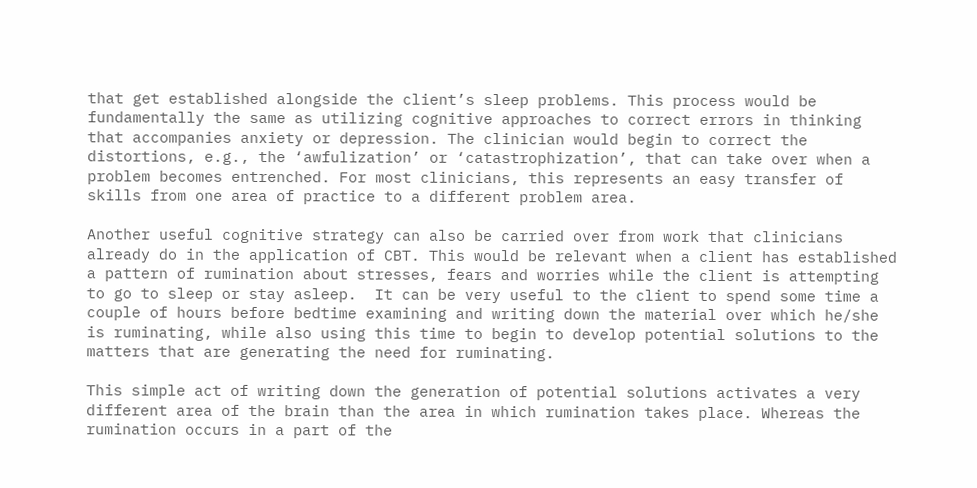that get established alongside the client’s sleep problems. This process would be fundamentally the same as utilizing cognitive approaches to correct errors in thinking that accompanies anxiety or depression. The clinician would begin to correct the distortions, e.g., the ‘awfulization’ or ‘catastrophization’, that can take over when a problem becomes entrenched. For most clinicians, this represents an easy transfer of skills from one area of practice to a different problem area.

Another useful cognitive strategy can also be carried over from work that clinicians already do in the application of CBT. This would be relevant when a client has established a pattern of rumination about stresses, fears and worries while the client is attempting to go to sleep or stay asleep.  It can be very useful to the client to spend some time a couple of hours before bedtime examining and writing down the material over which he/she is ruminating, while also using this time to begin to develop potential solutions to the matters that are generating the need for ruminating.

This simple act of writing down the generation of potential solutions activates a very different area of the brain than the area in which rumination takes place. Whereas the rumination occurs in a part of the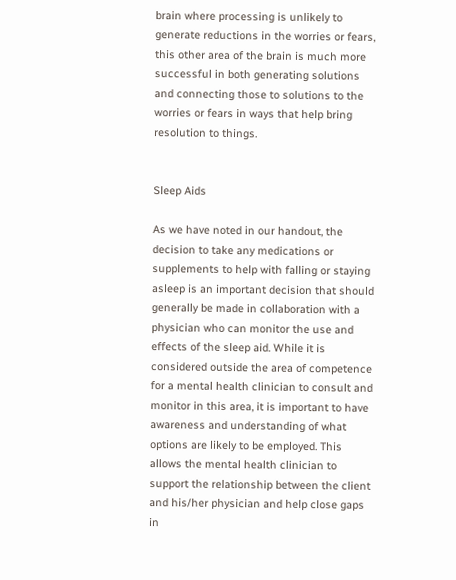brain where processing is unlikely to generate reductions in the worries or fears, this other area of the brain is much more successful in both generating solutions and connecting those to solutions to the worries or fears in ways that help bring resolution to things.


Sleep Aids

As we have noted in our handout, the decision to take any medications or supplements to help with falling or staying asleep is an important decision that should generally be made in collaboration with a physician who can monitor the use and effects of the sleep aid. While it is considered outside the area of competence for a mental health clinician to consult and monitor in this area, it is important to have awareness and understanding of what options are likely to be employed. This allows the mental health clinician to support the relationship between the client and his/her physician and help close gaps in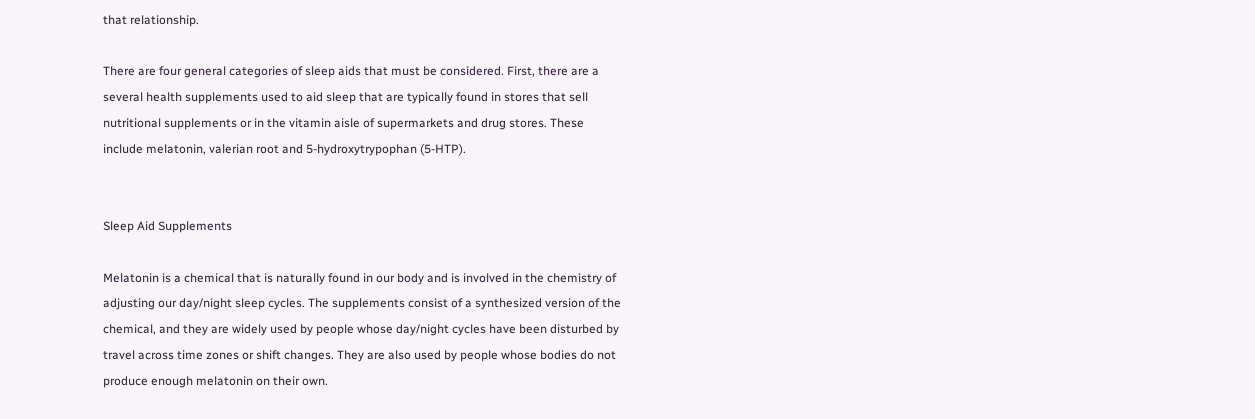that relationship.

There are four general categories of sleep aids that must be considered. First, there are a several health supplements used to aid sleep that are typically found in stores that sell nutritional supplements or in the vitamin aisle of supermarkets and drug stores. These include melatonin, valerian root and 5-hydroxytrypophan (5-HTP).


Sleep Aid Supplements

Melatonin is a chemical that is naturally found in our body and is involved in the chemistry of adjusting our day/night sleep cycles. The supplements consist of a synthesized version of the chemical, and they are widely used by people whose day/night cycles have been disturbed by travel across time zones or shift changes. They are also used by people whose bodies do not produce enough melatonin on their own.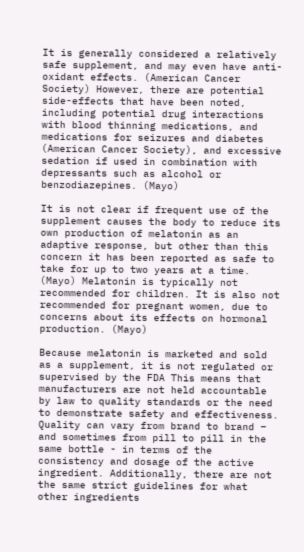It is generally considered a relatively safe supplement, and may even have anti-oxidant effects. (American Cancer Society) However, there are potential side-effects that have been noted, including potential drug interactions with blood thinning medications, and medications for seizures and diabetes (American Cancer Society), and excessive sedation if used in combination with depressants such as alcohol or benzodiazepines. (Mayo)

It is not clear if frequent use of the supplement causes the body to reduce its own production of melatonin as an adaptive response, but other than this concern it has been reported as safe to take for up to two years at a time. (Mayo) Melatonin is typically not recommended for children. It is also not recommended for pregnant women, due to concerns about its effects on hormonal production. (Mayo)

Because melatonin is marketed and sold as a supplement, it is not regulated or supervised by the FDA This means that manufacturers are not held accountable by law to quality standards or the need to demonstrate safety and effectiveness. Quality can vary from brand to brand – and sometimes from pill to pill in the same bottle - in terms of the consistency and dosage of the active ingredient. Additionally, there are not the same strict guidelines for what other ingredients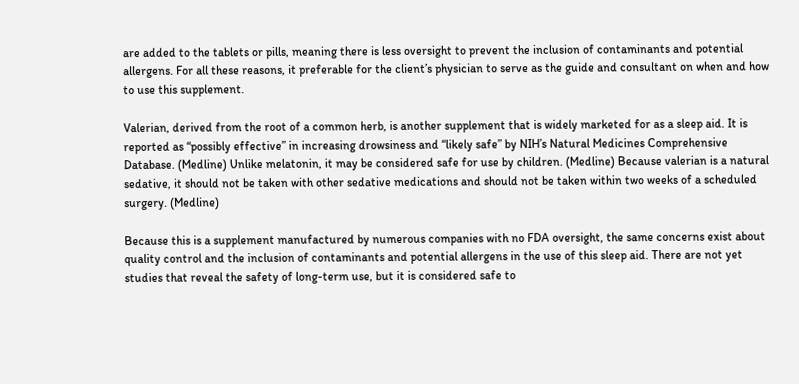are added to the tablets or pills, meaning there is less oversight to prevent the inclusion of contaminants and potential allergens. For all these reasons, it preferable for the client’s physician to serve as the guide and consultant on when and how to use this supplement.

Valerian, derived from the root of a common herb, is another supplement that is widely marketed for as a sleep aid. It is reported as “possibly effective” in increasing drowsiness and “likely safe” by NIH’s Natural Medicines Comprehensive Database. (Medline) Unlike melatonin, it may be considered safe for use by children. (Medline) Because valerian is a natural sedative, it should not be taken with other sedative medications and should not be taken within two weeks of a scheduled surgery. (Medline)

Because this is a supplement manufactured by numerous companies with no FDA oversight, the same concerns exist about quality control and the inclusion of contaminants and potential allergens in the use of this sleep aid. There are not yet studies that reveal the safety of long-term use, but it is considered safe to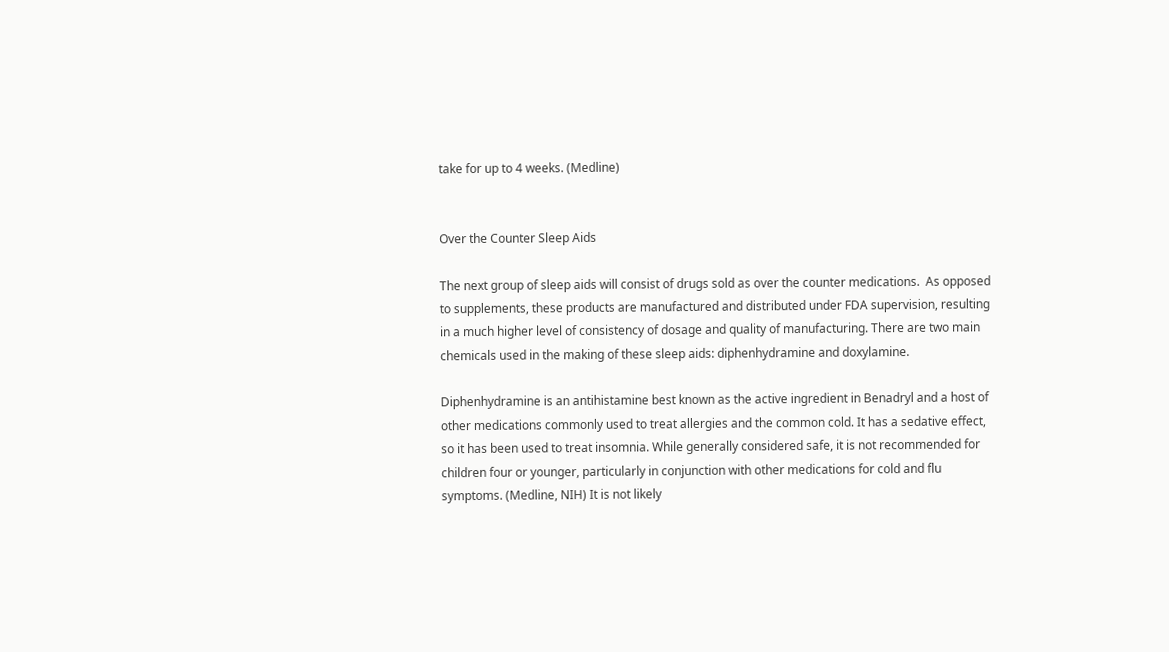take for up to 4 weeks. (Medline)


Over the Counter Sleep Aids

The next group of sleep aids will consist of drugs sold as over the counter medications.  As opposed to supplements, these products are manufactured and distributed under FDA supervision, resulting in a much higher level of consistency of dosage and quality of manufacturing. There are two main chemicals used in the making of these sleep aids: diphenhydramine and doxylamine.

Diphenhydramine is an antihistamine best known as the active ingredient in Benadryl and a host of other medications commonly used to treat allergies and the common cold. It has a sedative effect, so it has been used to treat insomnia. While generally considered safe, it is not recommended for children four or younger, particularly in conjunction with other medications for cold and flu symptoms. (Medline, NIH) It is not likely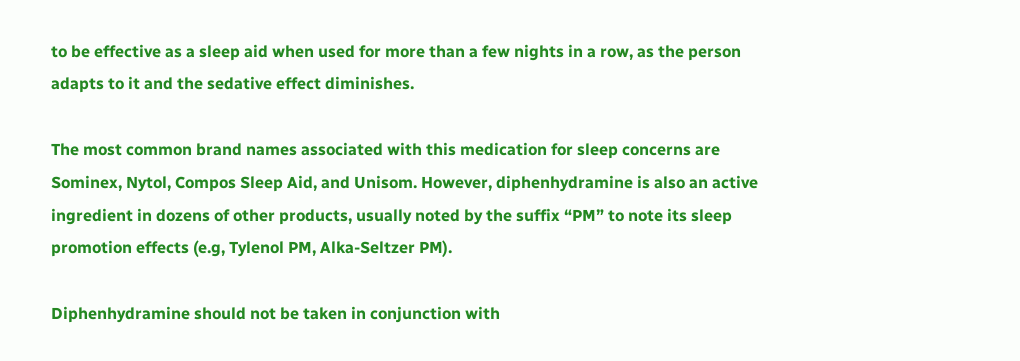to be effective as a sleep aid when used for more than a few nights in a row, as the person adapts to it and the sedative effect diminishes.

The most common brand names associated with this medication for sleep concerns are Sominex, Nytol, Compos Sleep Aid, and Unisom. However, diphenhydramine is also an active ingredient in dozens of other products, usually noted by the suffix “PM” to note its sleep promotion effects (e.g, Tylenol PM, Alka-Seltzer PM).

Diphenhydramine should not be taken in conjunction with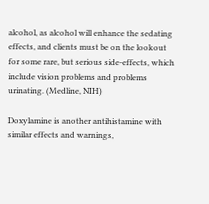alcohol, as alcohol will enhance the sedating effects, and clients must be on the lookout for some rare, but serious side-effects, which include vision problems and problems urinating. (Medline, NIH)

Doxylamine is another antihistamine with similar effects and warnings,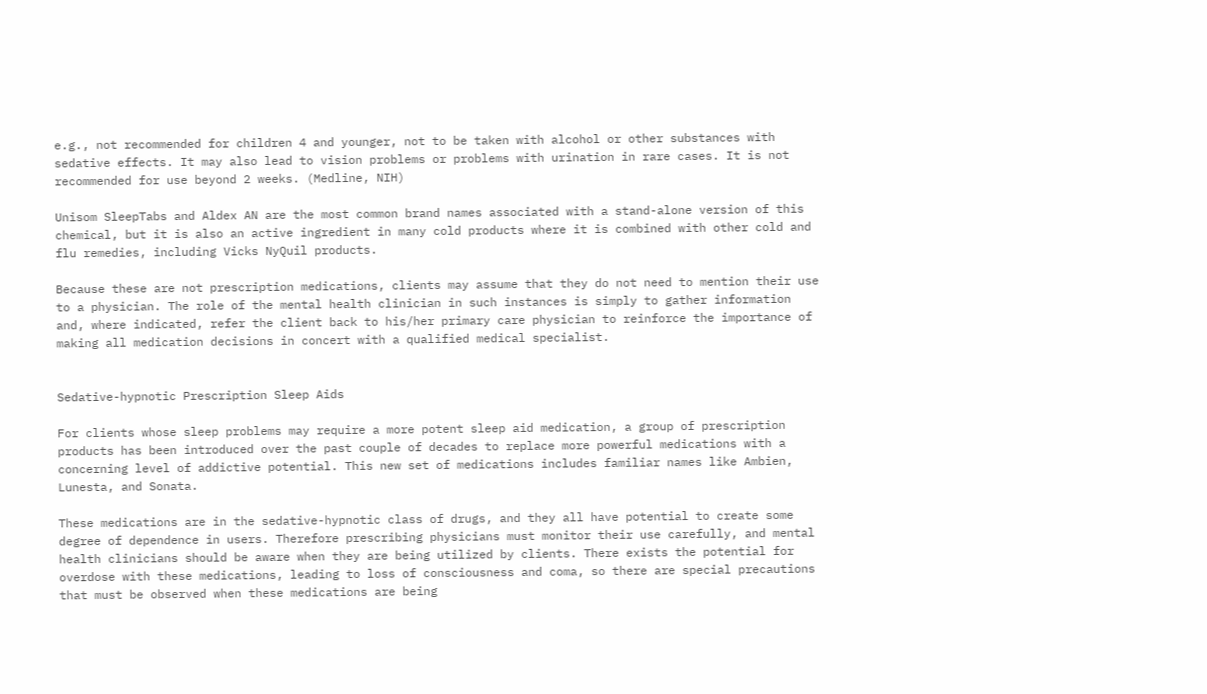e.g., not recommended for children 4 and younger, not to be taken with alcohol or other substances with sedative effects. It may also lead to vision problems or problems with urination in rare cases. It is not recommended for use beyond 2 weeks. (Medline, NIH)

Unisom SleepTabs and Aldex AN are the most common brand names associated with a stand-alone version of this chemical, but it is also an active ingredient in many cold products where it is combined with other cold and flu remedies, including Vicks NyQuil products.

Because these are not prescription medications, clients may assume that they do not need to mention their use to a physician. The role of the mental health clinician in such instances is simply to gather information and, where indicated, refer the client back to his/her primary care physician to reinforce the importance of making all medication decisions in concert with a qualified medical specialist.


Sedative-hypnotic Prescription Sleep Aids

For clients whose sleep problems may require a more potent sleep aid medication, a group of prescription products has been introduced over the past couple of decades to replace more powerful medications with a concerning level of addictive potential. This new set of medications includes familiar names like Ambien, Lunesta, and Sonata.

These medications are in the sedative-hypnotic class of drugs, and they all have potential to create some degree of dependence in users. Therefore prescribing physicians must monitor their use carefully, and mental health clinicians should be aware when they are being utilized by clients. There exists the potential for overdose with these medications, leading to loss of consciousness and coma, so there are special precautions that must be observed when these medications are being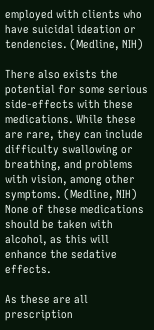employed with clients who have suicidal ideation or tendencies. (Medline, NIH)

There also exists the potential for some serious side-effects with these medications. While these are rare, they can include difficulty swallowing or breathing, and problems with vision, among other symptoms. (Medline, NIH)  None of these medications should be taken with alcohol, as this will enhance the sedative effects.

As these are all prescription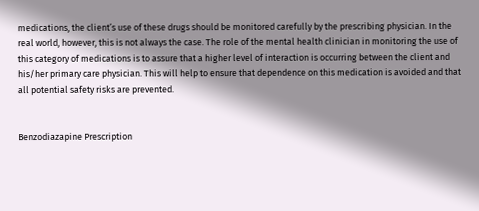medications, the client’s use of these drugs should be monitored carefully by the prescribing physician. In the real world, however, this is not always the case. The role of the mental health clinician in monitoring the use of this category of medications is to assure that a higher level of interaction is occurring between the client and his/her primary care physician. This will help to ensure that dependence on this medication is avoided and that all potential safety risks are prevented.


Benzodiazapine Prescription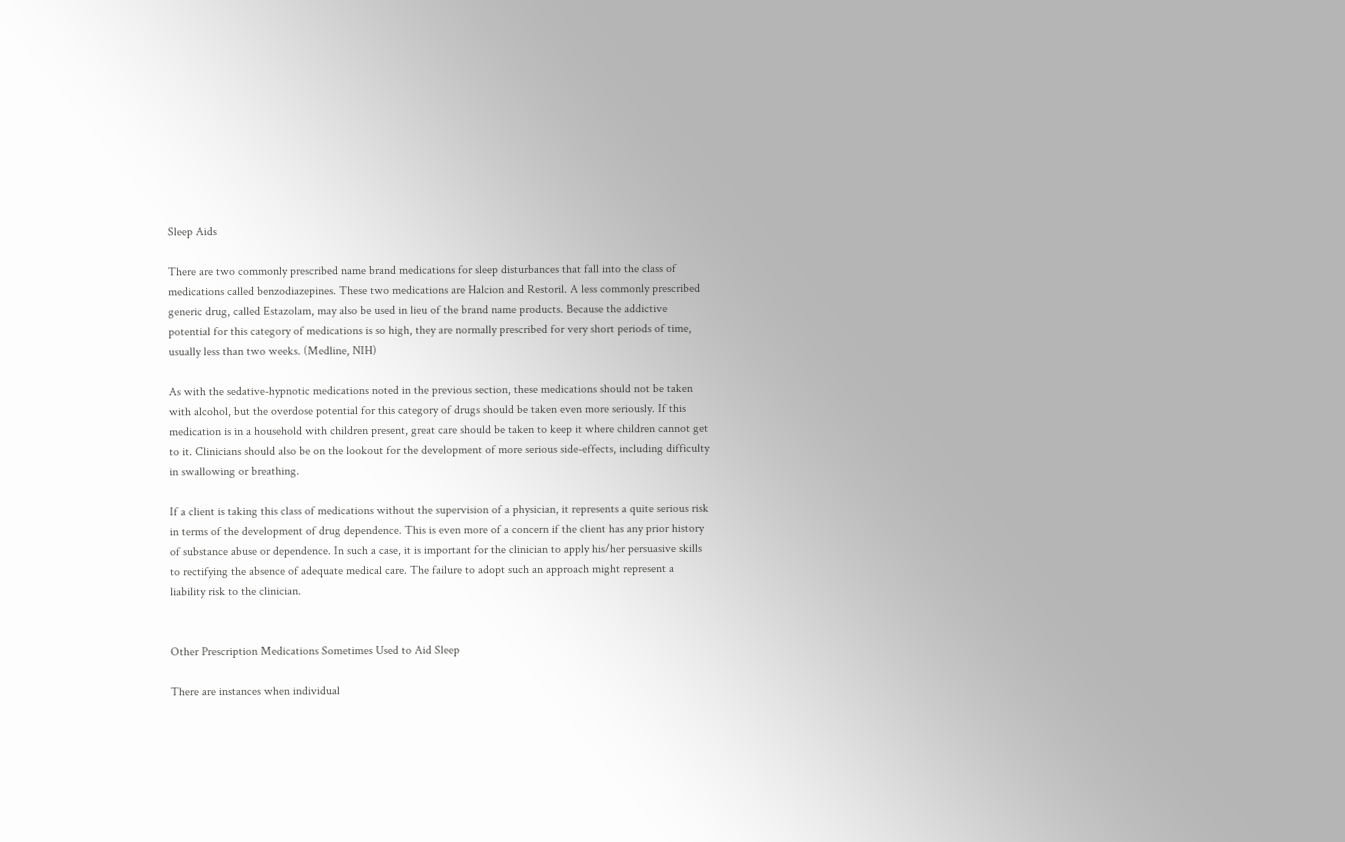Sleep Aids

There are two commonly prescribed name brand medications for sleep disturbances that fall into the class of medications called benzodiazepines. These two medications are Halcion and Restoril. A less commonly prescribed generic drug, called Estazolam, may also be used in lieu of the brand name products. Because the addictive potential for this category of medications is so high, they are normally prescribed for very short periods of time, usually less than two weeks. (Medline, NIH)

As with the sedative-hypnotic medications noted in the previous section, these medications should not be taken with alcohol, but the overdose potential for this category of drugs should be taken even more seriously. If this medication is in a household with children present, great care should be taken to keep it where children cannot get to it. Clinicians should also be on the lookout for the development of more serious side-effects, including difficulty in swallowing or breathing.

If a client is taking this class of medications without the supervision of a physician, it represents a quite serious risk in terms of the development of drug dependence. This is even more of a concern if the client has any prior history of substance abuse or dependence. In such a case, it is important for the clinician to apply his/her persuasive skills to rectifying the absence of adequate medical care. The failure to adopt such an approach might represent a liability risk to the clinician.


Other Prescription Medications Sometimes Used to Aid Sleep

There are instances when individual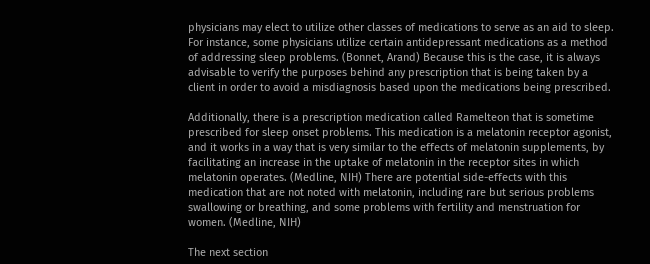physicians may elect to utilize other classes of medications to serve as an aid to sleep. For instance, some physicians utilize certain antidepressant medications as a method of addressing sleep problems. (Bonnet, Arand) Because this is the case, it is always advisable to verify the purposes behind any prescription that is being taken by a client in order to avoid a misdiagnosis based upon the medications being prescribed.

Additionally, there is a prescription medication called Ramelteon that is sometime prescribed for sleep onset problems. This medication is a melatonin receptor agonist, and it works in a way that is very similar to the effects of melatonin supplements, by facilitating an increase in the uptake of melatonin in the receptor sites in which melatonin operates. (Medline, NIH) There are potential side-effects with this medication that are not noted with melatonin, including rare but serious problems swallowing or breathing, and some problems with fertility and menstruation for women. (Medline, NIH)

The next section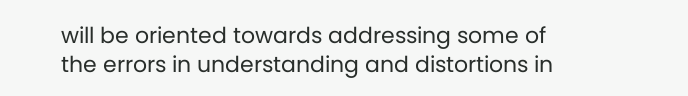will be oriented towards addressing some of the errors in understanding and distortions in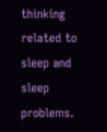thinking related to sleep and sleep problems.